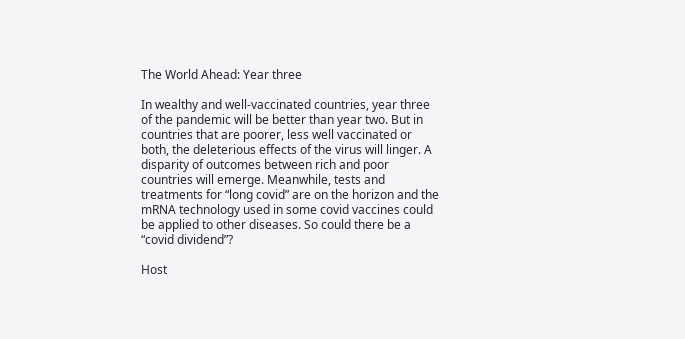The World Ahead: Year three

In wealthy and well-vaccinated countries, year three of the pandemic will be better than year two. But in countries that are poorer, less well vaccinated or both, the deleterious effects of the virus will linger. A disparity of outcomes between rich and poor countries will emerge. Meanwhile, tests and treatments for “long covid” are on the horizon and the mRNA technology used in some covid vaccines could be applied to other diseases. So could there be a “covid dividend”?

Host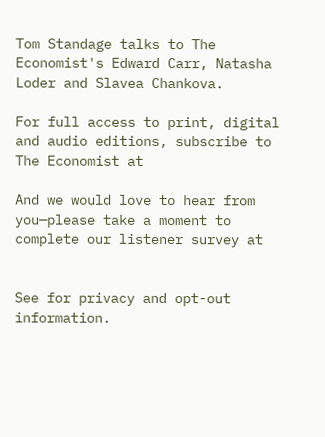Tom Standage talks to The Economist's Edward Carr, Natasha Loder and Slavea Chankova.

For full access to print, digital and audio editions, subscribe to The Economist at

And we would love to hear from you—please take a moment to complete our listener survey at


See for privacy and opt-out information.